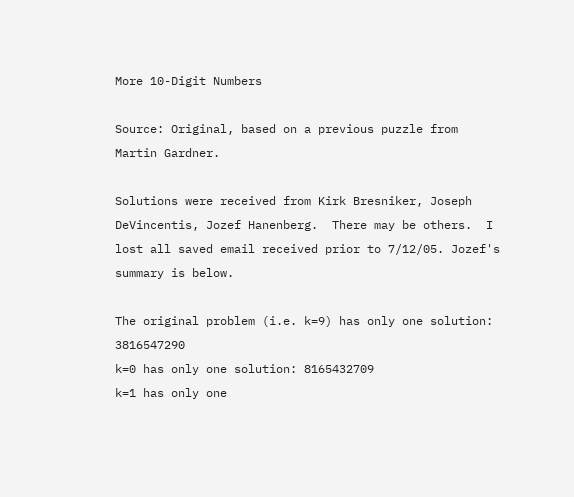More 10-Digit Numbers

Source: Original, based on a previous puzzle from Martin Gardner.

Solutions were received from Kirk Bresniker, Joseph DeVincentis, Jozef Hanenberg.  There may be others.  I lost all saved email received prior to 7/12/05. Jozef's summary is below.

The original problem (i.e. k=9) has only one solution: 3816547290
k=0 has only one solution: 8165432709
k=1 has only one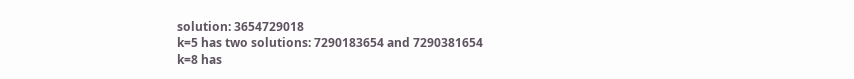solution: 3654729018
k=5 has two solutions: 7290183654 and 7290381654
k=8 has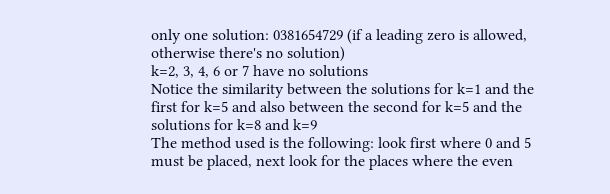only one solution: 0381654729 (if a leading zero is allowed, otherwise there's no solution)
k=2, 3, 4, 6 or 7 have no solutions
Notice the similarity between the solutions for k=1 and the first for k=5 and also between the second for k=5 and the solutions for k=8 and k=9
The method used is the following: look first where 0 and 5 must be placed, next look for the places where the even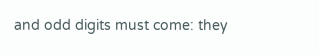and odd digits must come: they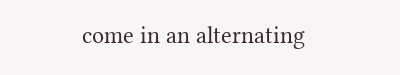come in an alternating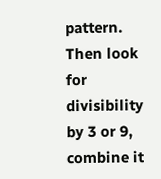pattern.  Then look for divisibility by 3 or 9, combine it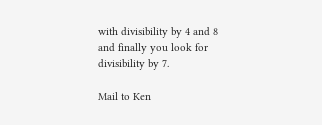with divisibility by 4 and 8 and finally you look for divisibility by 7.

Mail to Ken